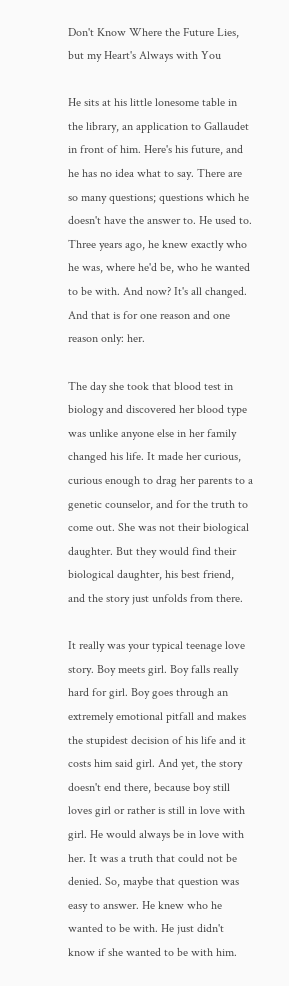Don't Know Where the Future Lies, but my Heart's Always with You

He sits at his little lonesome table in the library, an application to Gallaudet in front of him. Here's his future, and he has no idea what to say. There are so many questions; questions which he doesn't have the answer to. He used to. Three years ago, he knew exactly who he was, where he'd be, who he wanted to be with. And now? It's all changed. And that is for one reason and one reason only: her.

The day she took that blood test in biology and discovered her blood type was unlike anyone else in her family changed his life. It made her curious, curious enough to drag her parents to a genetic counselor, and for the truth to come out. She was not their biological daughter. But they would find their biological daughter, his best friend, and the story just unfolds from there.

It really was your typical teenage love story. Boy meets girl. Boy falls really hard for girl. Boy goes through an extremely emotional pitfall and makes the stupidest decision of his life and it costs him said girl. And yet, the story doesn't end there, because boy still loves girl or rather is still in love with girl. He would always be in love with her. It was a truth that could not be denied. So, maybe that question was easy to answer. He knew who he wanted to be with. He just didn't know if she wanted to be with him.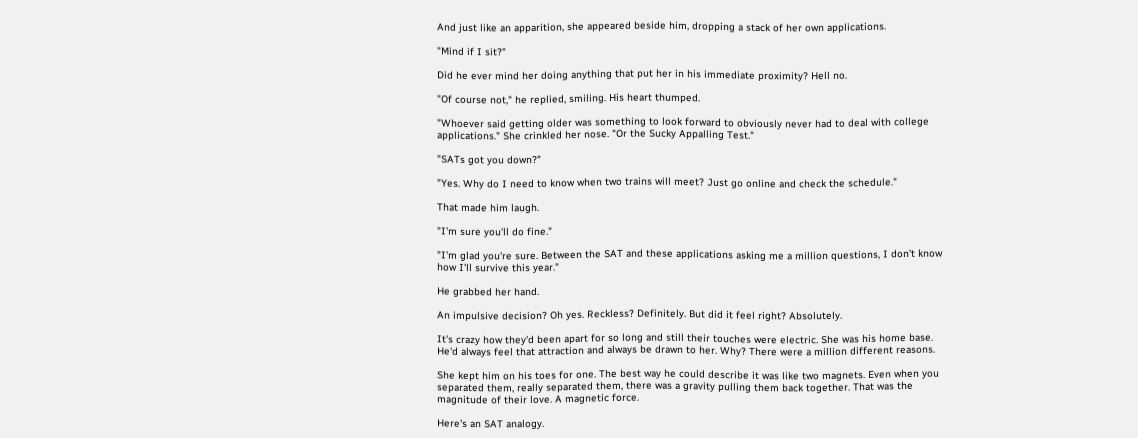And just like an apparition, she appeared beside him, dropping a stack of her own applications.

"Mind if I sit?"

Did he ever mind her doing anything that put her in his immediate proximity? Hell no.

"Of course not," he replied, smiling. His heart thumped.

"Whoever said getting older was something to look forward to obviously never had to deal with college applications." She crinkled her nose. "Or the Sucky Appalling Test."

"SATs got you down?"

"Yes. Why do I need to know when two trains will meet? Just go online and check the schedule."

That made him laugh.

"I'm sure you'll do fine."

"I'm glad you're sure. Between the SAT and these applications asking me a million questions, I don't know how I'll survive this year."

He grabbed her hand.

An impulsive decision? Oh yes. Reckless? Definitely. But did it feel right? Absolutely.

It's crazy how they'd been apart for so long and still their touches were electric. She was his home base. He'd always feel that attraction and always be drawn to her. Why? There were a million different reasons.

She kept him on his toes for one. The best way he could describe it was like two magnets. Even when you separated them, really separated them, there was a gravity pulling them back together. That was the magnitude of their love. A magnetic force.

Here's an SAT analogy.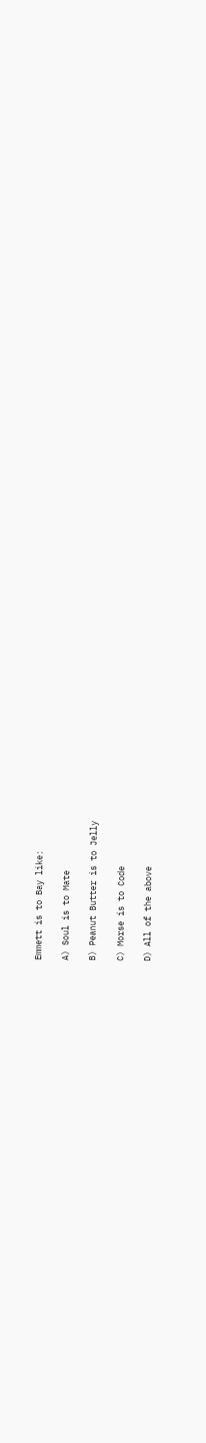Emmett is to Bay like:

A) Soul is to Mate

B) Peanut Butter is to Jelly

C) Morse is to Code

D) All of the above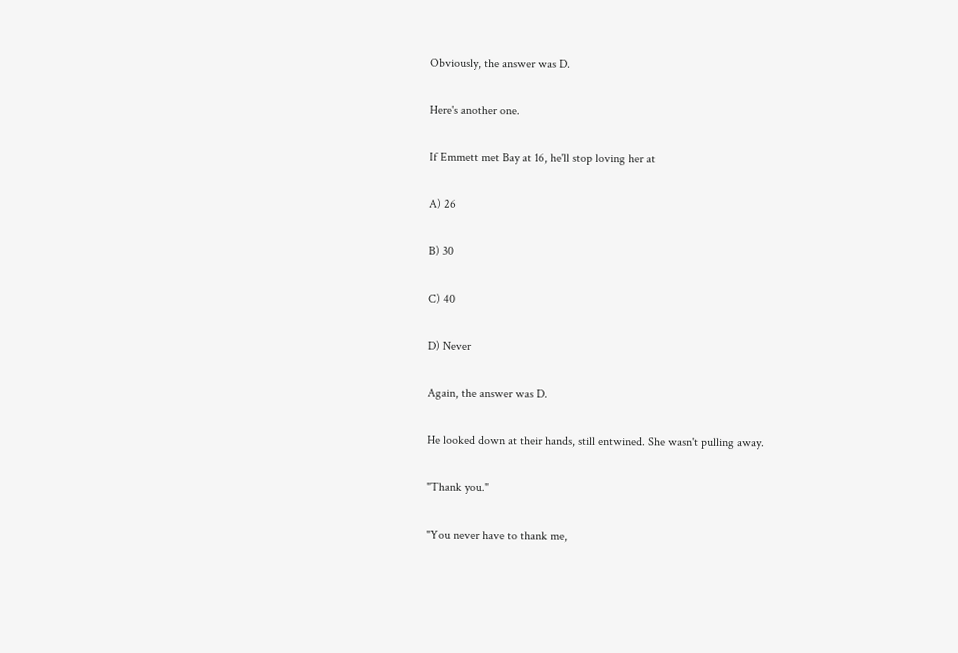Obviously, the answer was D.

Here's another one.

If Emmett met Bay at 16, he'll stop loving her at

A) 26

B) 30

C) 40

D) Never

Again, the answer was D.

He looked down at their hands, still entwined. She wasn't pulling away.

"Thank you."

"You never have to thank me,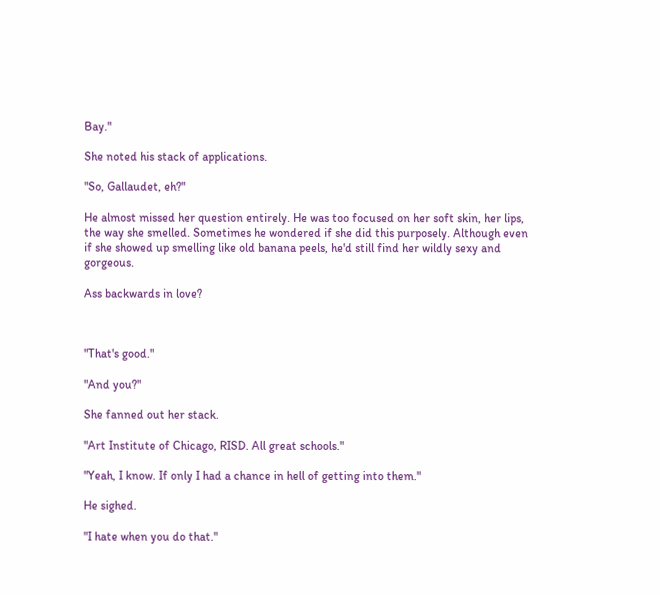Bay."

She noted his stack of applications.

"So, Gallaudet, eh?"

He almost missed her question entirely. He was too focused on her soft skin, her lips, the way she smelled. Sometimes he wondered if she did this purposely. Although even if she showed up smelling like old banana peels, he'd still find her wildly sexy and gorgeous.

Ass backwards in love?



"That's good."

"And you?"

She fanned out her stack.

"Art Institute of Chicago, RISD. All great schools."

"Yeah, I know. If only I had a chance in hell of getting into them."

He sighed.

"I hate when you do that."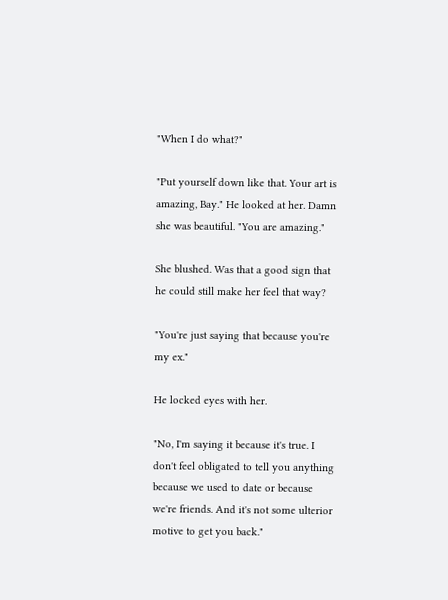"When I do what?"

"Put yourself down like that. Your art is amazing, Bay." He looked at her. Damn she was beautiful. "You are amazing."

She blushed. Was that a good sign that he could still make her feel that way?

"You're just saying that because you're my ex."

He locked eyes with her.

"No, I'm saying it because it's true. I don't feel obligated to tell you anything because we used to date or because we're friends. And it's not some ulterior motive to get you back."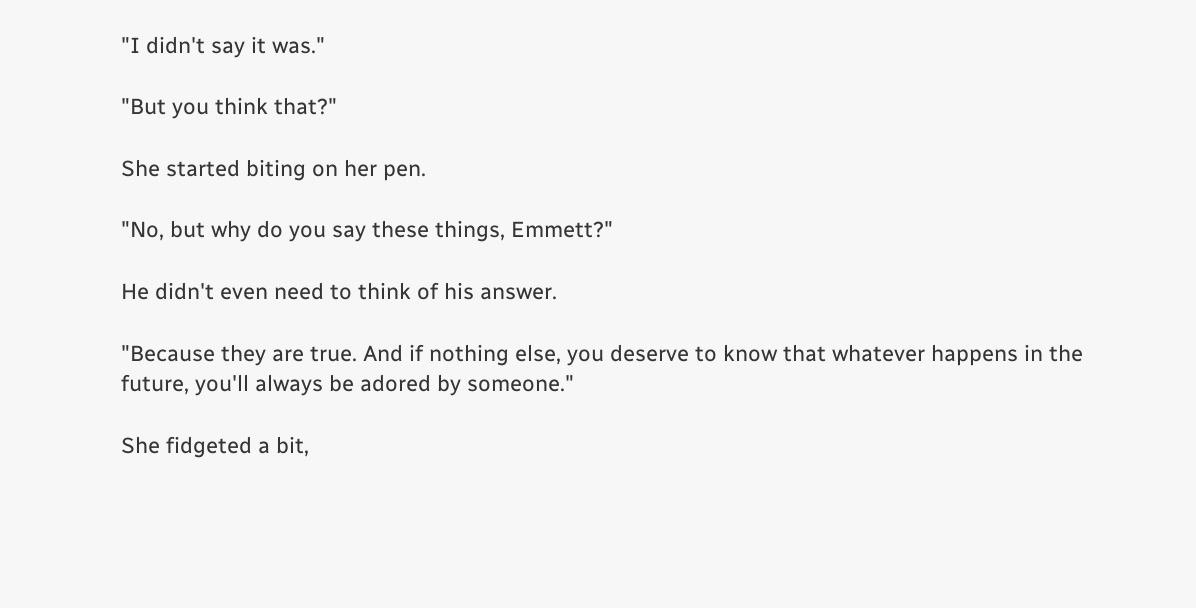"I didn't say it was."

"But you think that?"

She started biting on her pen.

"No, but why do you say these things, Emmett?"

He didn't even need to think of his answer.

"Because they are true. And if nothing else, you deserve to know that whatever happens in the future, you'll always be adored by someone."

She fidgeted a bit,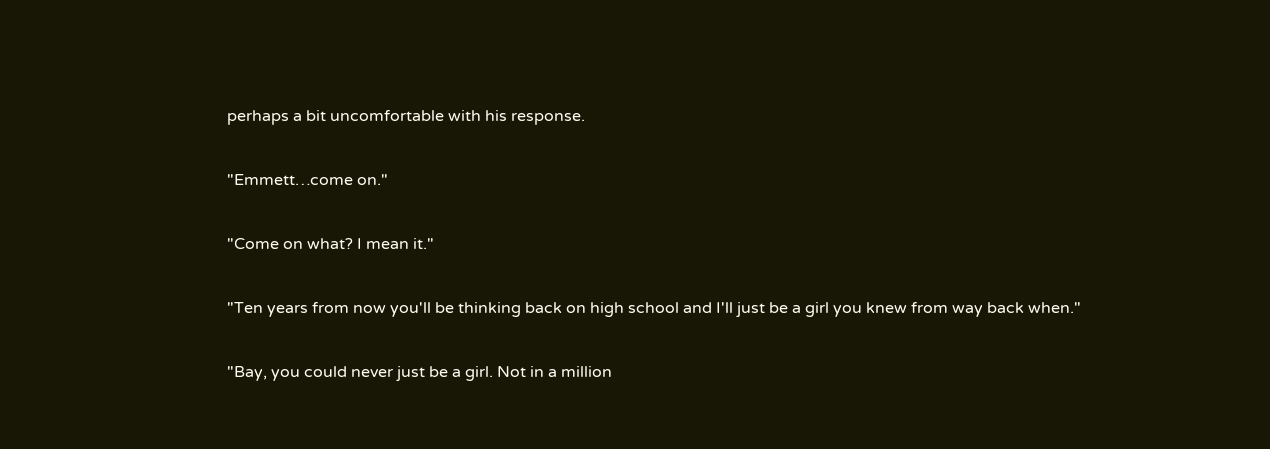perhaps a bit uncomfortable with his response.

"Emmett…come on."

"Come on what? I mean it."

"Ten years from now you'll be thinking back on high school and I'll just be a girl you knew from way back when."

"Bay, you could never just be a girl. Not in a million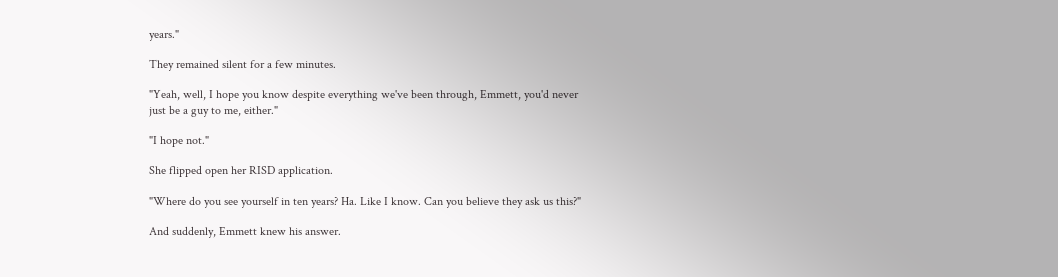years."

They remained silent for a few minutes.

"Yeah, well, I hope you know despite everything we've been through, Emmett, you'd never just be a guy to me, either."

"I hope not."

She flipped open her RISD application.

"Where do you see yourself in ten years? Ha. Like I know. Can you believe they ask us this?"

And suddenly, Emmett knew his answer.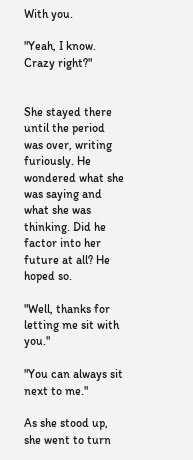With you.

"Yeah, I know. Crazy right?"


She stayed there until the period was over, writing furiously. He wondered what she was saying and what she was thinking. Did he factor into her future at all? He hoped so.

"Well, thanks for letting me sit with you."

"You can always sit next to me."

As she stood up, she went to turn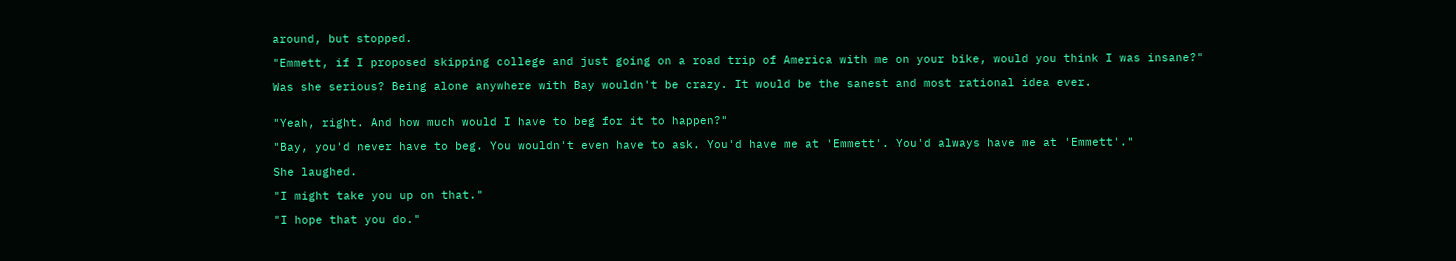around, but stopped.

"Emmett, if I proposed skipping college and just going on a road trip of America with me on your bike, would you think I was insane?"

Was she serious? Being alone anywhere with Bay wouldn't be crazy. It would be the sanest and most rational idea ever.


"Yeah, right. And how much would I have to beg for it to happen?"

"Bay, you'd never have to beg. You wouldn't even have to ask. You'd have me at 'Emmett'. You'd always have me at 'Emmett'."

She laughed.

"I might take you up on that."

"I hope that you do."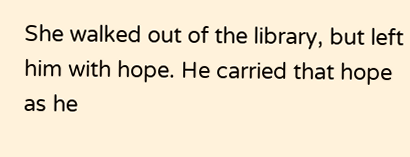She walked out of the library, but left him with hope. He carried that hope as he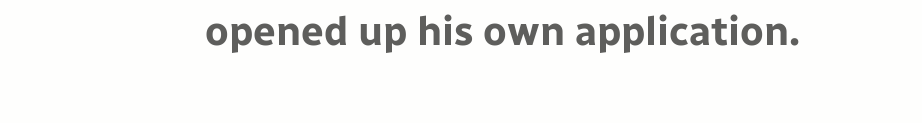opened up his own application.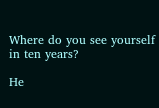Where do you see yourself in ten years?

He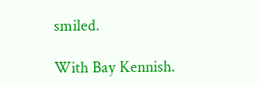smiled.

With Bay Kennish.